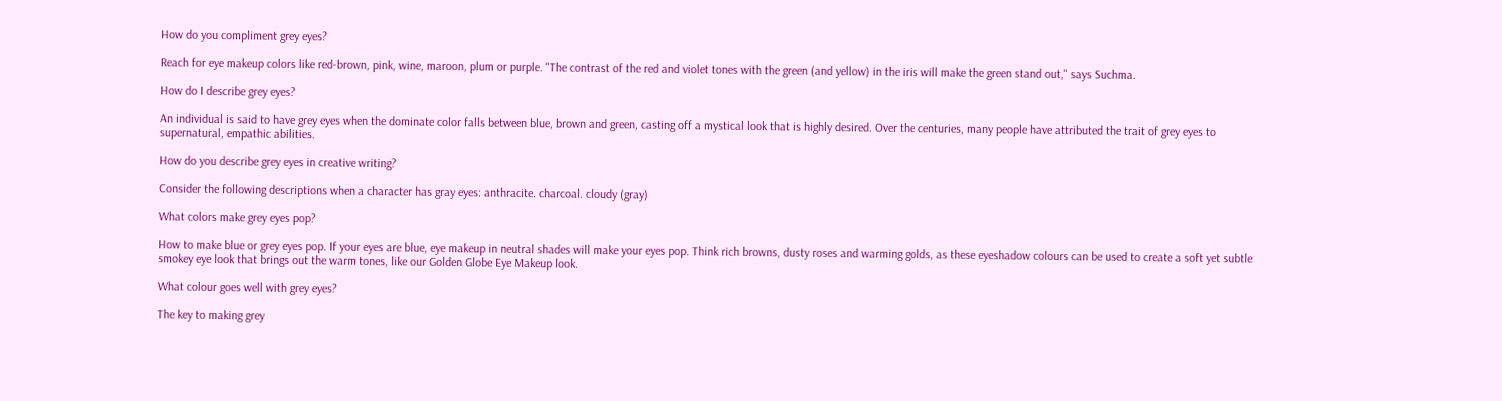How do you compliment grey eyes?

Reach for eye makeup colors like red-brown, pink, wine, maroon, plum or purple. "The contrast of the red and violet tones with the green (and yellow) in the iris will make the green stand out," says Suchma.

How do I describe grey eyes?

An individual is said to have grey eyes when the dominate color falls between blue, brown and green, casting off a mystical look that is highly desired. Over the centuries, many people have attributed the trait of grey eyes to supernatural, empathic abilities.

How do you describe grey eyes in creative writing?

Consider the following descriptions when a character has gray eyes: anthracite. charcoal. cloudy (gray)

What colors make grey eyes pop?

How to make blue or grey eyes pop. If your eyes are blue, eye makeup in neutral shades will make your eyes pop. Think rich browns, dusty roses and warming golds, as these eyeshadow colours can be used to create a soft yet subtle smokey eye look that brings out the warm tones, like our Golden Globe Eye Makeup look.

What colour goes well with grey eyes?

The key to making grey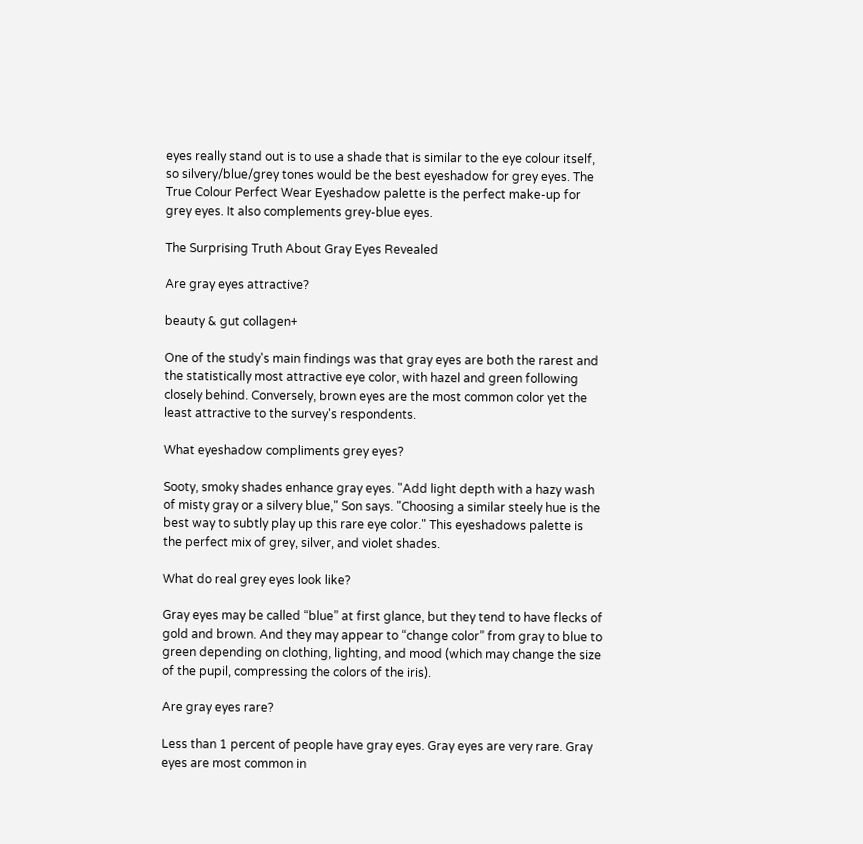eyes really stand out is to use a shade that is similar to the eye colour itself, so silvery/blue/grey tones would be the best eyeshadow for grey eyes. The True Colour Perfect Wear Eyeshadow palette is the perfect make-up for grey eyes. It also complements grey-blue eyes.

The Surprising Truth About Gray Eyes Revealed

Are gray eyes attractive?

beauty & gut collagen+

One of the study's main findings was that gray eyes are both the rarest and the statistically most attractive eye color, with hazel and green following closely behind. Conversely, brown eyes are the most common color yet the least attractive to the survey's respondents.

What eyeshadow compliments grey eyes?

Sooty, smoky shades enhance gray eyes. "Add light depth with a hazy wash of misty gray or a silvery blue," Son says. "Choosing a similar steely hue is the best way to subtly play up this rare eye color." This eyeshadows palette is the perfect mix of grey, silver, and violet shades.

What do real grey eyes look like?

Gray eyes may be called “blue” at first glance, but they tend to have flecks of gold and brown. And they may appear to “change color” from gray to blue to green depending on clothing, lighting, and mood (which may change the size of the pupil, compressing the colors of the iris).

Are gray eyes rare?

Less than 1 percent of people have gray eyes. Gray eyes are very rare. Gray eyes are most common in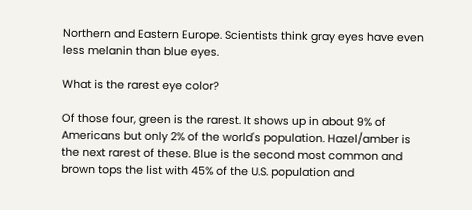Northern and Eastern Europe. Scientists think gray eyes have even less melanin than blue eyes.

What is the rarest eye color?

Of those four, green is the rarest. It shows up in about 9% of Americans but only 2% of the world's population. Hazel/amber is the next rarest of these. Blue is the second most common and brown tops the list with 45% of the U.S. population and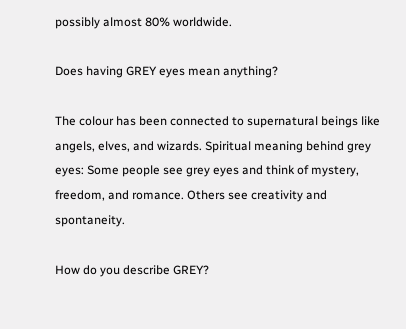possibly almost 80% worldwide.

Does having GREY eyes mean anything?

The colour has been connected to supernatural beings like angels, elves, and wizards. Spiritual meaning behind grey eyes: Some people see grey eyes and think of mystery, freedom, and romance. Others see creativity and spontaneity.

How do you describe GREY?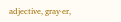adjective, gray·er,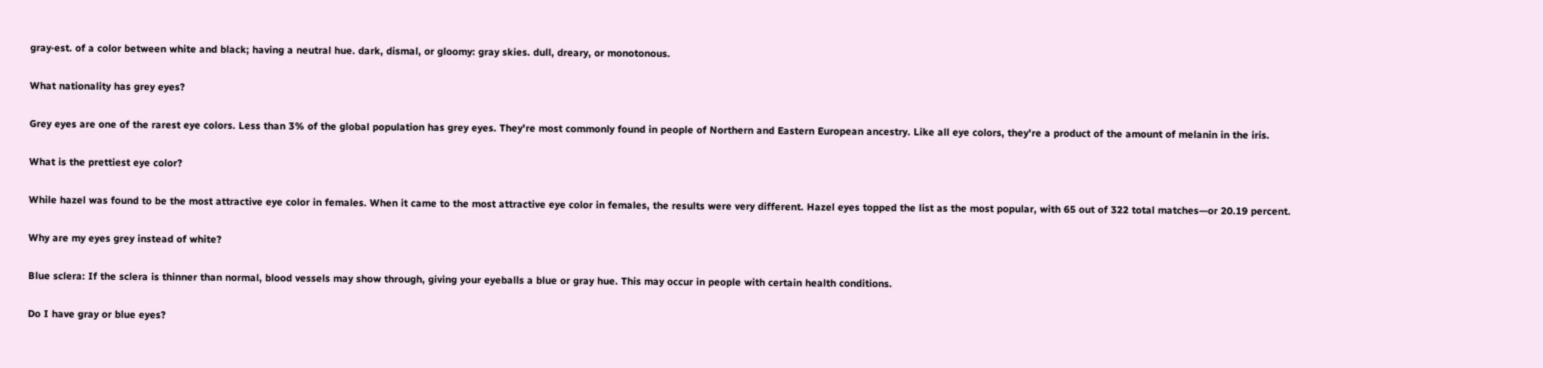gray·est. of a color between white and black; having a neutral hue. dark, dismal, or gloomy: gray skies. dull, dreary, or monotonous.

What nationality has grey eyes?

Grey eyes are one of the rarest eye colors. Less than 3% of the global population has grey eyes. They're most commonly found in people of Northern and Eastern European ancestry. Like all eye colors, they're a product of the amount of melanin in the iris.

What is the prettiest eye color?

While hazel was found to be the most attractive eye color in females. When it came to the most attractive eye color in females, the results were very different. Hazel eyes topped the list as the most popular, with 65 out of 322 total matches—or 20.19 percent.

Why are my eyes grey instead of white?

Blue sclera: If the sclera is thinner than normal, blood vessels may show through, giving your eyeballs a blue or gray hue. This may occur in people with certain health conditions.

Do I have gray or blue eyes?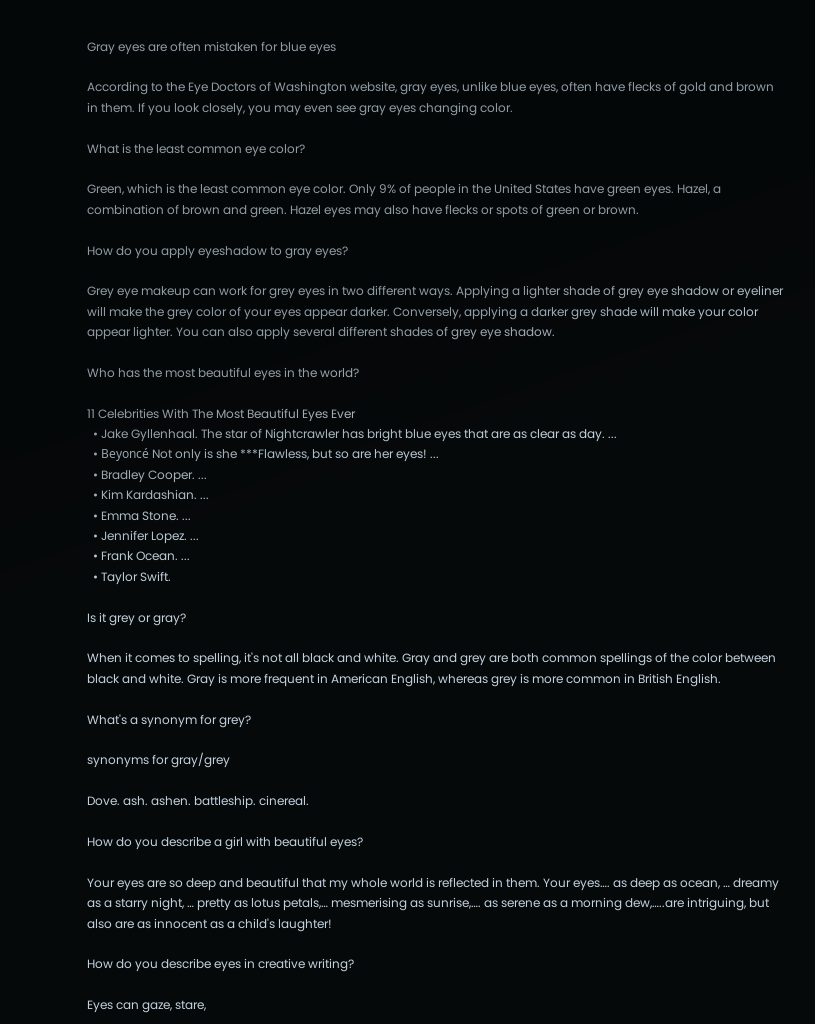Gray eyes are often mistaken for blue eyes

According to the Eye Doctors of Washington website, gray eyes, unlike blue eyes, often have flecks of gold and brown in them. If you look closely, you may even see gray eyes changing color.

What is the least common eye color?

Green, which is the least common eye color. Only 9% of people in the United States have green eyes. Hazel, a combination of brown and green. Hazel eyes may also have flecks or spots of green or brown.

How do you apply eyeshadow to gray eyes?

Grey eye makeup can work for grey eyes in two different ways. Applying a lighter shade of grey eye shadow or eyeliner will make the grey color of your eyes appear darker. Conversely, applying a darker grey shade will make your color appear lighter. You can also apply several different shades of grey eye shadow.

Who has the most beautiful eyes in the world?

11 Celebrities With The Most Beautiful Eyes Ever
  • Jake Gyllenhaal. The star of Nightcrawler has bright blue eyes that are as clear as day. ...
  • Beyoncé Not only is she ***Flawless, but so are her eyes! ...
  • Bradley Cooper. ...
  • Kim Kardashian. ...
  • Emma Stone. ...
  • Jennifer Lopez. ...
  • Frank Ocean. ...
  • Taylor Swift.

Is it grey or gray?

When it comes to spelling, it's not all black and white. Gray and grey are both common spellings of the color between black and white. Gray is more frequent in American English, whereas grey is more common in British English.

What's a synonym for grey?

synonyms for gray/grey

Dove. ash. ashen. battleship. cinereal.

How do you describe a girl with beautiful eyes?

Your eyes are so deep and beautiful that my whole world is reflected in them. Your eyes…. as deep as ocean, … dreamy as a starry night, … pretty as lotus petals,… mesmerising as sunrise,…. as serene as a morning dew,…..are intriguing, but also are as innocent as a child's laughter!

How do you describe eyes in creative writing?

Eyes can gaze, stare,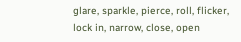glare, sparkle, pierce, roll, flicker, lock in, narrow, close, open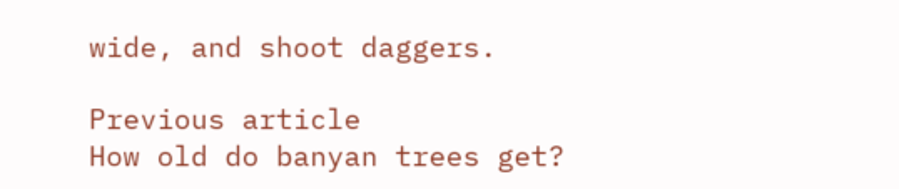wide, and shoot daggers.

Previous article
How old do banyan trees get?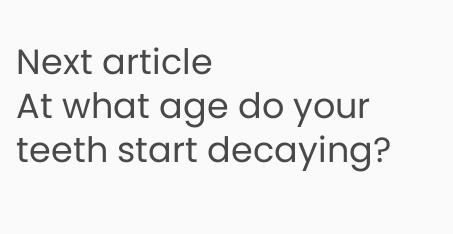Next article
At what age do your teeth start decaying?